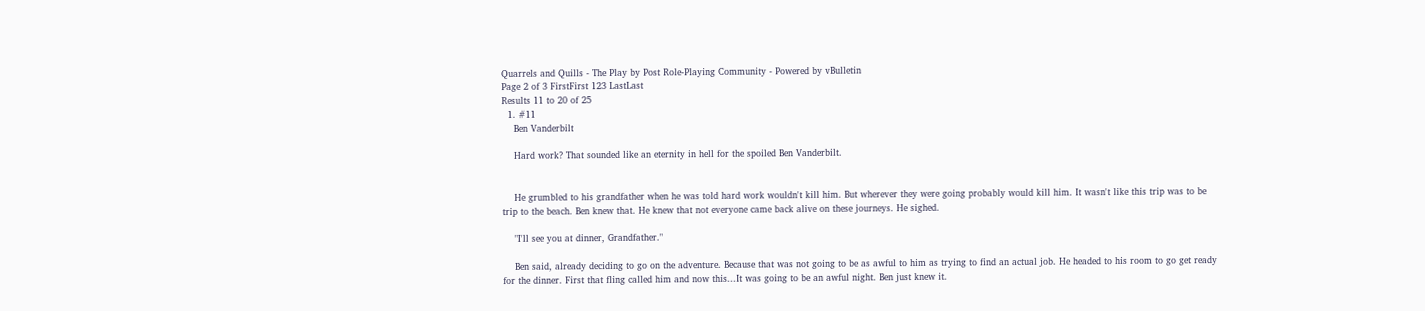Quarrels and Quills - The Play by Post Role-Playing Community - Powered by vBulletin
Page 2 of 3 FirstFirst 123 LastLast
Results 11 to 20 of 25
  1. #11
    Ben Vanderbilt

    Hard work? That sounded like an eternity in hell for the spoiled Ben Vanderbilt.


    He grumbled to his grandfather when he was told hard work wouldn't kill him. But wherever they were going probably would kill him. It wasn't like this trip was to be trip to the beach. Ben knew that. He knew that not everyone came back alive on these journeys. He sighed.

    "I'll see you at dinner, Grandfather."

    Ben said, already deciding to go on the adventure. Because that was not going to be as awful to him as trying to find an actual job. He headed to his room to go get ready for the dinner. First that fling called him and now this...It was going to be an awful night. Ben just knew it.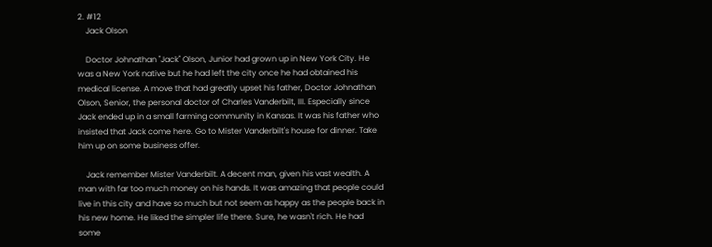2. #12
    Jack Olson

    Doctor Johnathan "Jack" Olson, Junior had grown up in New York City. He was a New York native but he had left the city once he had obtained his medical license. A move that had greatly upset his father, Doctor Johnathan Olson, Senior, the personal doctor of Charles Vanderbilt, III. Especially since Jack ended up in a small farming community in Kansas. It was his father who insisted that Jack come here. Go to Mister Vanderbilt's house for dinner. Take him up on some business offer.

    Jack remember Mister Vanderbilt. A decent man, given his vast wealth. A man with far too much money on his hands. It was amazing that people could live in this city and have so much but not seem as happy as the people back in his new home. He liked the simpler life there. Sure, he wasn't rich. He had some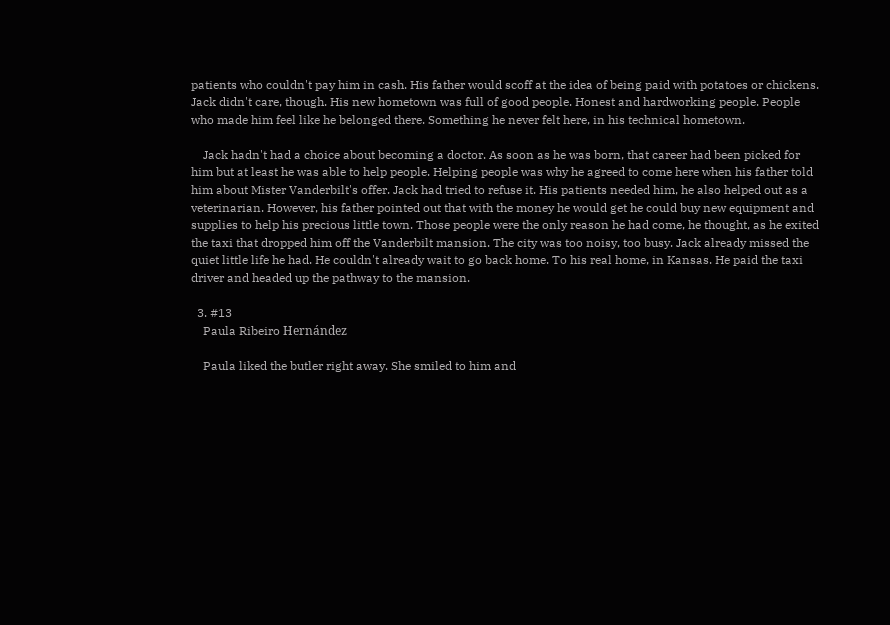patients who couldn't pay him in cash. His father would scoff at the idea of being paid with potatoes or chickens. Jack didn't care, though. His new hometown was full of good people. Honest and hardworking people. People who made him feel like he belonged there. Something he never felt here, in his technical hometown.

    Jack hadn't had a choice about becoming a doctor. As soon as he was born, that career had been picked for him but at least he was able to help people. Helping people was why he agreed to come here when his father told him about Mister Vanderbilt's offer. Jack had tried to refuse it. His patients needed him, he also helped out as a veterinarian. However, his father pointed out that with the money he would get he could buy new equipment and supplies to help his precious little town. Those people were the only reason he had come, he thought, as he exited the taxi that dropped him off the Vanderbilt mansion. The city was too noisy, too busy. Jack already missed the quiet little life he had. He couldn't already wait to go back home. To his real home, in Kansas. He paid the taxi driver and headed up the pathway to the mansion.

  3. #13
    Paula Ribeiro Hernández

    Paula liked the butler right away. She smiled to him and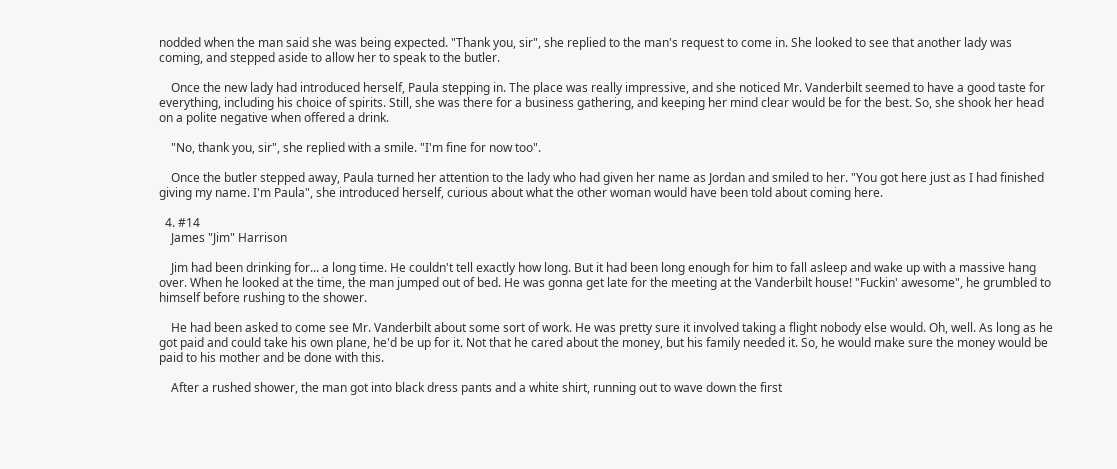nodded when the man said she was being expected. "Thank you, sir", she replied to the man's request to come in. She looked to see that another lady was coming, and stepped aside to allow her to speak to the butler.

    Once the new lady had introduced herself, Paula stepping in. The place was really impressive, and she noticed Mr. Vanderbilt seemed to have a good taste for everything, including his choice of spirits. Still, she was there for a business gathering, and keeping her mind clear would be for the best. So, she shook her head on a polite negative when offered a drink.

    "No, thank you, sir", she replied with a smile. "I'm fine for now too".

    Once the butler stepped away, Paula turned her attention to the lady who had given her name as Jordan and smiled to her. "You got here just as I had finished giving my name. I'm Paula", she introduced herself, curious about what the other woman would have been told about coming here.

  4. #14
    James "Jim" Harrison

    Jim had been drinking for... a long time. He couldn't tell exactly how long. But it had been long enough for him to fall asleep and wake up with a massive hang over. When he looked at the time, the man jumped out of bed. He was gonna get late for the meeting at the Vanderbilt house! "Fuckin' awesome", he grumbled to himself before rushing to the shower.

    He had been asked to come see Mr. Vanderbilt about some sort of work. He was pretty sure it involved taking a flight nobody else would. Oh, well. As long as he got paid and could take his own plane, he'd be up for it. Not that he cared about the money, but his family needed it. So, he would make sure the money would be paid to his mother and be done with this.

    After a rushed shower, the man got into black dress pants and a white shirt, running out to wave down the first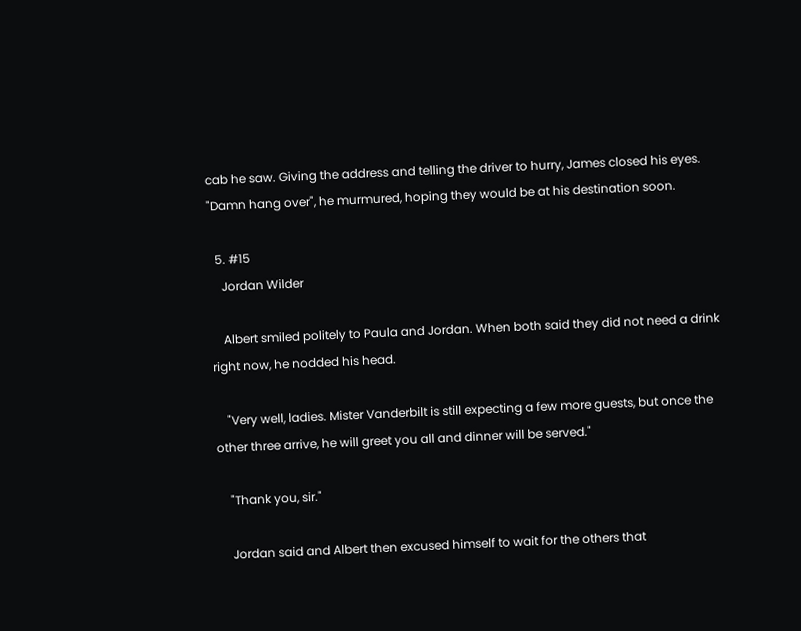cab he saw. Giving the address and telling the driver to hurry, James closed his eyes. "Damn hang over", he murmured, hoping they would be at his destination soon.

  5. #15
    Jordan Wilder

    Albert smiled politely to Paula and Jordan. When both said they did not need a drink right now, he nodded his head.

    "Very well, ladies. Mister Vanderbilt is still expecting a few more guests, but once the other three arrive, he will greet you all and dinner will be served."

    "Thank you, sir."

    Jordan said and Albert then excused himself to wait for the others that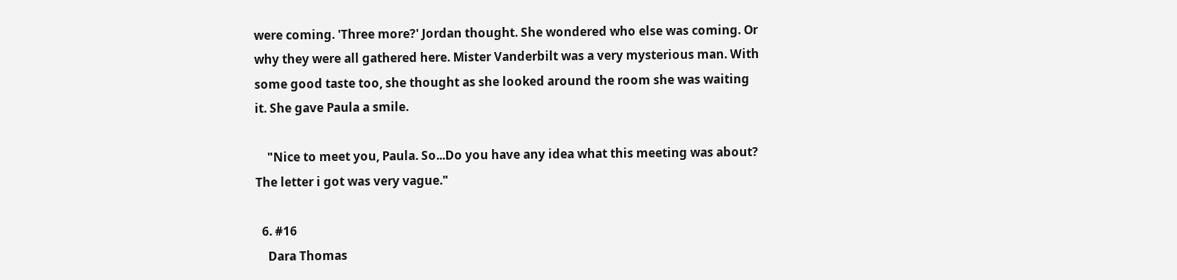were coming. 'Three more?' Jordan thought. She wondered who else was coming. Or why they were all gathered here. Mister Vanderbilt was a very mysterious man. With some good taste too, she thought as she looked around the room she was waiting it. She gave Paula a smile.

    "Nice to meet you, Paula. So...Do you have any idea what this meeting was about? The letter i got was very vague."

  6. #16
    Dara Thomas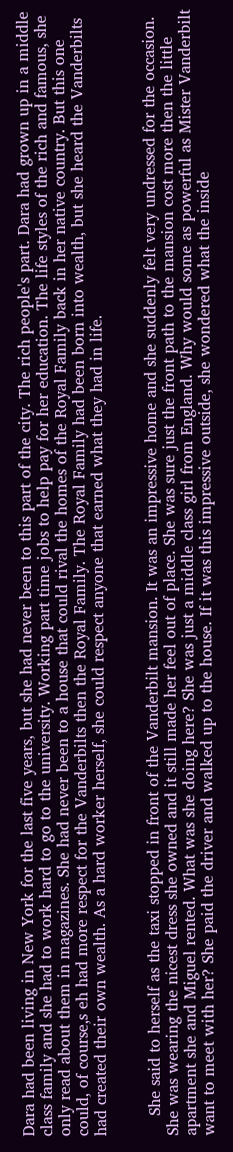Dara had been living in New York for the last five years, but she had never been to this part of the city. The rich people's part. Dara had grown up in a middle class family and she had to work hard to go to the university. Working part time jobs to help pay for her education. The life styles of the rich and famous, she only read about them in magazines. She had never been to a house that could rival the homes of the Royal Family back in her native country. But this one could, of course,s eh had more respect for the Vanderbilts then the Royal Family. The Royal Family had been born into wealth, but she heard the Vanderbilts had created their own wealth. As a hard worker herself, she could respect anyone that earned what they had in life.


    She said to herself as the taxi stopped in front of the Vanderbilt mansion. It was an impressive home and she suddenly felt very undressed for the occasion. She was wearing the nicest dress she owned and it still made her feel out of place. She was sure just the front path to the mansion cost more then the little apartment she and Miguel rented. What was she doing here? She was just a middle class girl from England. Why would some as powerful as Mister Vanderbilt want to meet with her? She paid the driver and walked up to the house. If it was this impressive outside, she wondered what the inside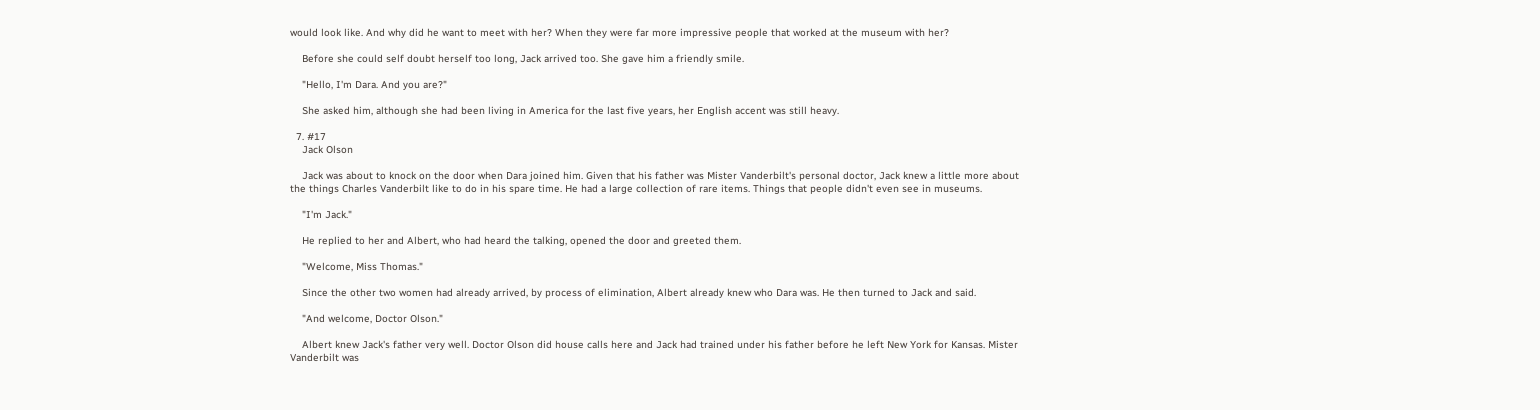would look like. And why did he want to meet with her? When they were far more impressive people that worked at the museum with her?

    Before she could self doubt herself too long, Jack arrived too. She gave him a friendly smile.

    "Hello, I'm Dara. And you are?"

    She asked him, although she had been living in America for the last five years, her English accent was still heavy.

  7. #17
    Jack Olson

    Jack was about to knock on the door when Dara joined him. Given that his father was Mister Vanderbilt's personal doctor, Jack knew a little more about the things Charles Vanderbilt like to do in his spare time. He had a large collection of rare items. Things that people didn't even see in museums.

    "I'm Jack."

    He replied to her and Albert, who had heard the talking, opened the door and greeted them.

    "Welcome, Miss Thomas."

    Since the other two women had already arrived, by process of elimination, Albert already knew who Dara was. He then turned to Jack and said.

    "And welcome, Doctor Olson."

    Albert knew Jack's father very well. Doctor Olson did house calls here and Jack had trained under his father before he left New York for Kansas. Mister Vanderbilt was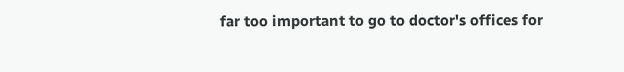far too important to go to doctor's offices for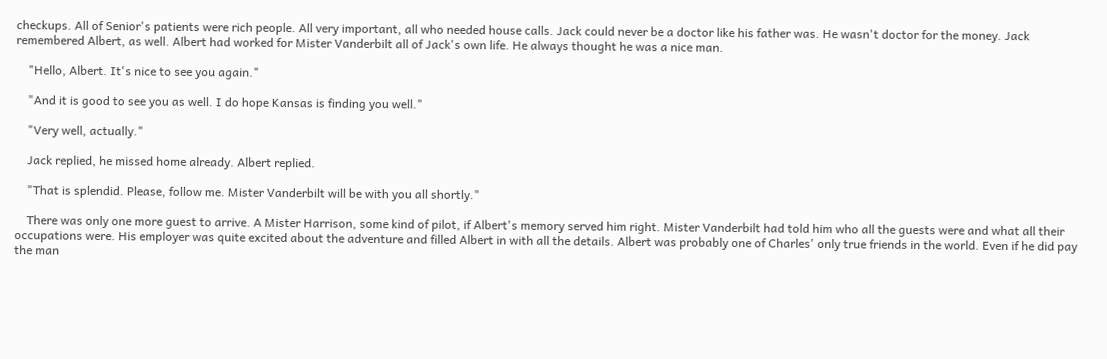checkups. All of Senior's patients were rich people. All very important, all who needed house calls. Jack could never be a doctor like his father was. He wasn't doctor for the money. Jack remembered Albert, as well. Albert had worked for Mister Vanderbilt all of Jack's own life. He always thought he was a nice man.

    "Hello, Albert. It's nice to see you again."

    "And it is good to see you as well. I do hope Kansas is finding you well."

    "Very well, actually."

    Jack replied, he missed home already. Albert replied.

    "That is splendid. Please, follow me. Mister Vanderbilt will be with you all shortly."

    There was only one more guest to arrive. A Mister Harrison, some kind of pilot, if Albert's memory served him right. Mister Vanderbilt had told him who all the guests were and what all their occupations were. His employer was quite excited about the adventure and filled Albert in with all the details. Albert was probably one of Charles' only true friends in the world. Even if he did pay the man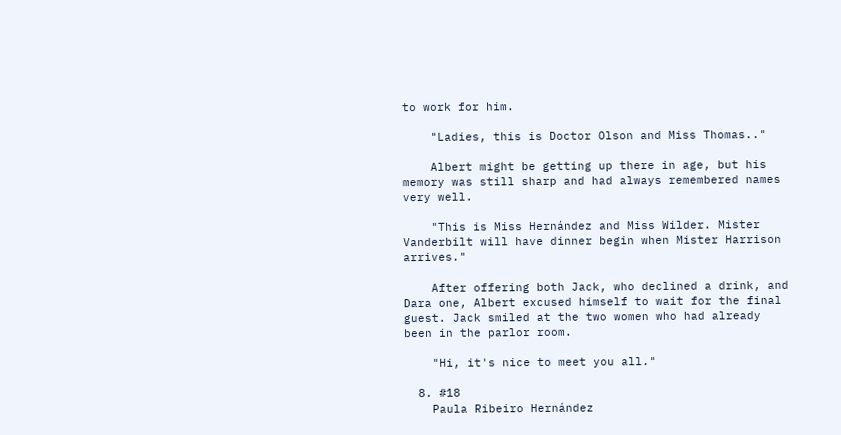to work for him.

    "Ladies, this is Doctor Olson and Miss Thomas.."

    Albert might be getting up there in age, but his memory was still sharp and had always remembered names very well.

    "This is Miss Hernández and Miss Wilder. Mister Vanderbilt will have dinner begin when Mister Harrison arrives."

    After offering both Jack, who declined a drink, and Dara one, Albert excused himself to wait for the final guest. Jack smiled at the two women who had already been in the parlor room.

    "Hi, it's nice to meet you all."

  8. #18
    Paula Ribeiro Hernández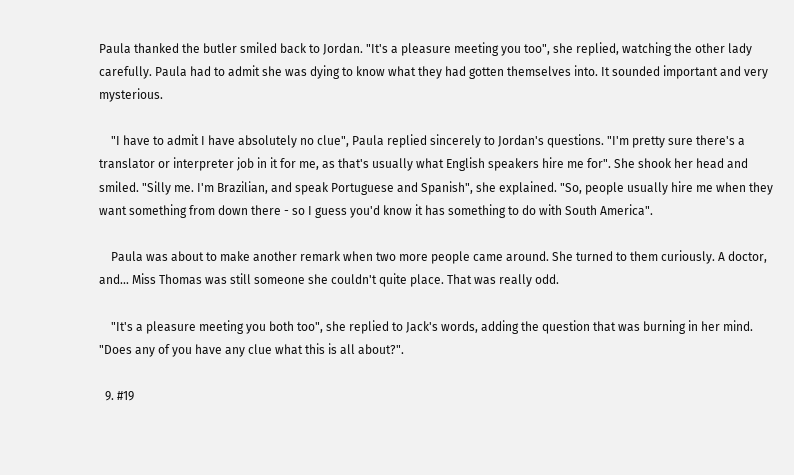Paula thanked the butler smiled back to Jordan. "It's a pleasure meeting you too", she replied, watching the other lady carefully. Paula had to admit she was dying to know what they had gotten themselves into. It sounded important and very mysterious.

    "I have to admit I have absolutely no clue", Paula replied sincerely to Jordan's questions. "I'm pretty sure there's a translator or interpreter job in it for me, as that's usually what English speakers hire me for". She shook her head and smiled. "Silly me. I'm Brazilian, and speak Portuguese and Spanish", she explained. "So, people usually hire me when they want something from down there - so I guess you'd know it has something to do with South America".

    Paula was about to make another remark when two more people came around. She turned to them curiously. A doctor, and... Miss Thomas was still someone she couldn't quite place. That was really odd.

    "It's a pleasure meeting you both too", she replied to Jack's words, adding the question that was burning in her mind. "Does any of you have any clue what this is all about?".

  9. #19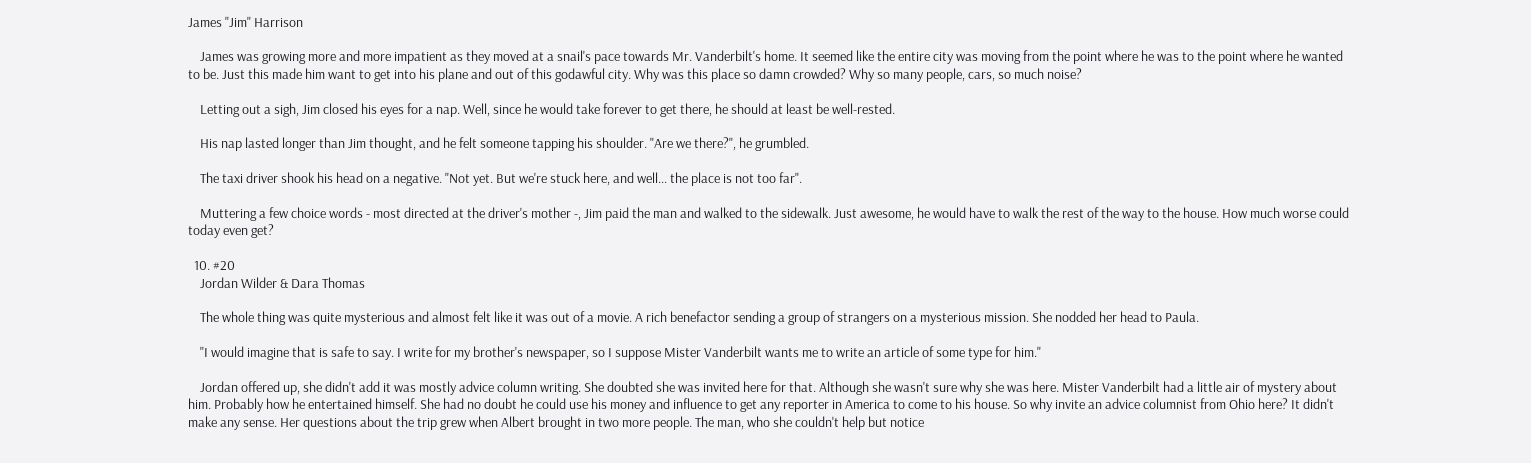James "Jim" Harrison

    James was growing more and more impatient as they moved at a snail's pace towards Mr. Vanderbilt's home. It seemed like the entire city was moving from the point where he was to the point where he wanted to be. Just this made him want to get into his plane and out of this godawful city. Why was this place so damn crowded? Why so many people, cars, so much noise?

    Letting out a sigh, Jim closed his eyes for a nap. Well, since he would take forever to get there, he should at least be well-rested.

    His nap lasted longer than Jim thought, and he felt someone tapping his shoulder. "Are we there?", he grumbled.

    The taxi driver shook his head on a negative. "Not yet. But we're stuck here, and well... the place is not too far".

    Muttering a few choice words - most directed at the driver's mother -, Jim paid the man and walked to the sidewalk. Just awesome, he would have to walk the rest of the way to the house. How much worse could today even get?

  10. #20
    Jordan Wilder & Dara Thomas

    The whole thing was quite mysterious and almost felt like it was out of a movie. A rich benefactor sending a group of strangers on a mysterious mission. She nodded her head to Paula.

    "I would imagine that is safe to say. I write for my brother's newspaper, so I suppose Mister Vanderbilt wants me to write an article of some type for him."

    Jordan offered up, she didn't add it was mostly advice column writing. She doubted she was invited here for that. Although she wasn't sure why she was here. Mister Vanderbilt had a little air of mystery about him. Probably how he entertained himself. She had no doubt he could use his money and influence to get any reporter in America to come to his house. So why invite an advice columnist from Ohio here? It didn't make any sense. Her questions about the trip grew when Albert brought in two more people. The man, who she couldn't help but notice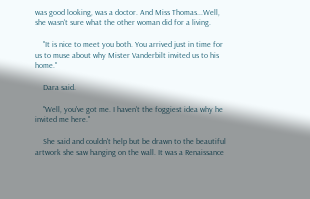was good looking, was a doctor. And Miss Thomas...Well, she wasn't sure what the other woman did for a living.

    "It is nice to meet you both. You arrived just in time for us to muse about why Mister Vanderbilt invited us to his home."

    Dara said.

    "Well, you've got me. I haven't the foggiest idea why he invited me here."

    She said and couldn't help but be drawn to the beautiful artwork she saw hanging on the wall. It was a Renaissance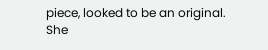piece, looked to be an original. She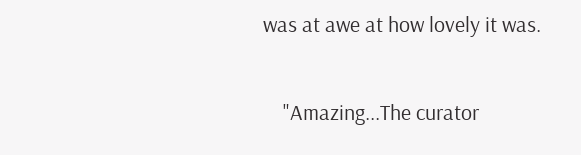was at awe at how lovely it was.

    "Amazing...The curator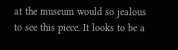at the museum would so jealous to see this piece. It looks to be a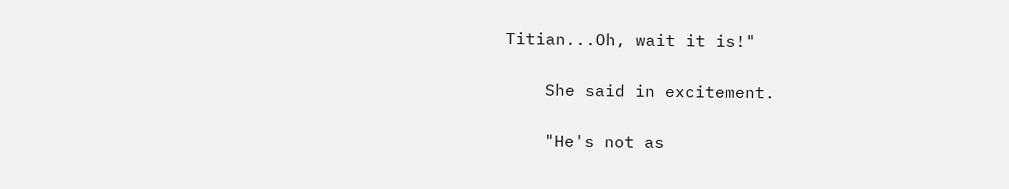Titian...Oh, wait it is!"

    She said in excitement.

    "He's not as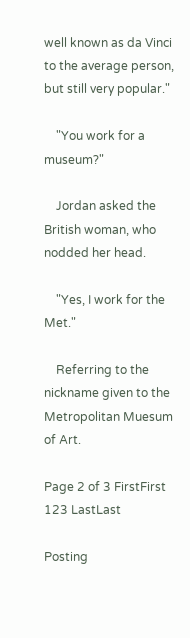well known as da Vinci to the average person, but still very popular."

    "You work for a museum?"

    Jordan asked the British woman, who nodded her head.

    "Yes, I work for the Met."

    Referring to the nickname given to the Metropolitan Muesum of Art.

Page 2 of 3 FirstFirst 123 LastLast

Posting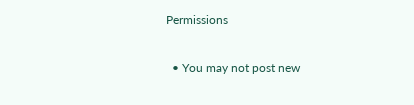Permissions

  • You may not post new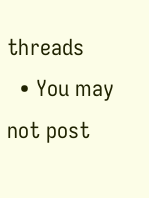threads
  • You may not post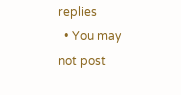replies
  • You may not post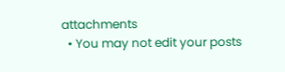attachments
  • You may not edit your posts